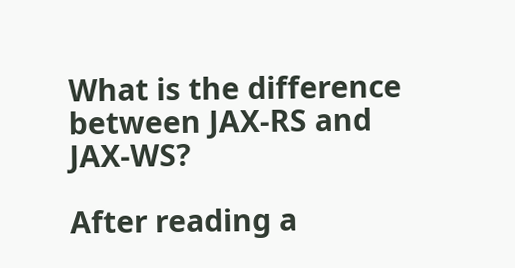What is the difference between JAX-RS and JAX-WS?

After reading a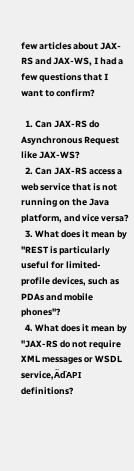few articles about JAX-RS and JAX-WS, I had a few questions that I want to confirm?

  1. Can JAX-RS do Asynchronous Request like JAX-WS?
  2. Can JAX-RS access a web service that is not running on the Java platform, and vice versa?
  3. What does it mean by "REST is particularly useful for limited-profile devices, such as PDAs and mobile phones"?
  4. What does it mean by "JAX-RS do not require XML messages or WSDL service‚ÄďAPI definitions?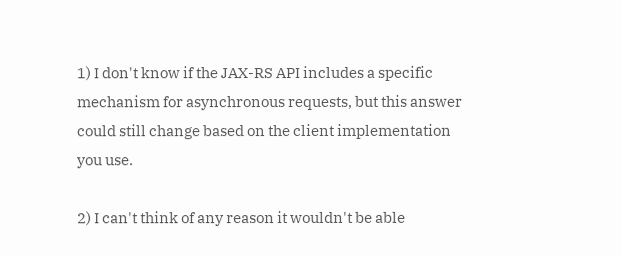1) I don't know if the JAX-RS API includes a specific mechanism for asynchronous requests, but this answer could still change based on the client implementation you use.

2) I can't think of any reason it wouldn't be able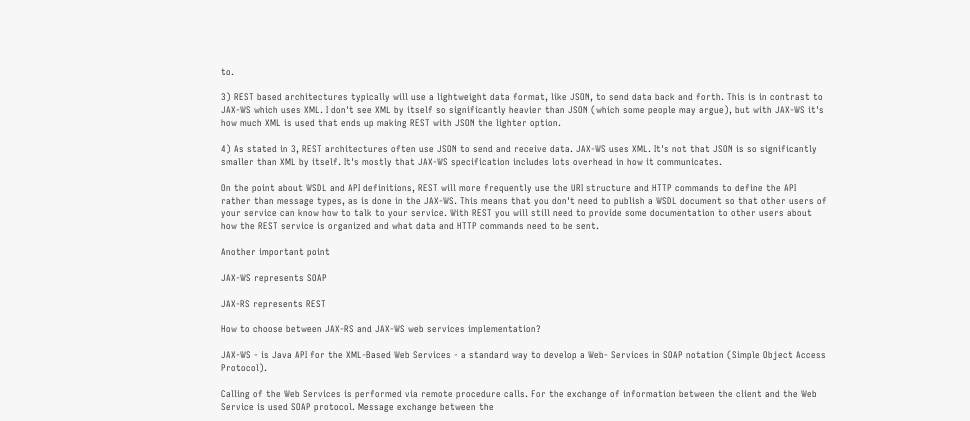to.

3) REST based architectures typically will use a lightweight data format, like JSON, to send data back and forth. This is in contrast to JAX-WS which uses XML. I don't see XML by itself so significantly heavier than JSON (which some people may argue), but with JAX-WS it's how much XML is used that ends up making REST with JSON the lighter option.

4) As stated in 3, REST architectures often use JSON to send and receive data. JAX-WS uses XML. It's not that JSON is so significantly smaller than XML by itself. It's mostly that JAX-WS specification includes lots overhead in how it communicates.

On the point about WSDL and API definitions, REST will more frequently use the URI structure and HTTP commands to define the API rather than message types, as is done in the JAX-WS. This means that you don't need to publish a WSDL document so that other users of your service can know how to talk to your service. With REST you will still need to provide some documentation to other users about how the REST service is organized and what data and HTTP commands need to be sent.

Another important point

JAX-WS represents SOAP

JAX-RS represents REST

How to choose between JAX-RS and JAX-WS web services implementation?

JAX-WS - is Java API for the XML-Based Web Services - a standard way to develop a Web- Services in SOAP notation (Simple Object Access Protocol).

Calling of the Web Services is performed via remote procedure calls. For the exchange of information between the client and the Web Service is used SOAP protocol. Message exchange between the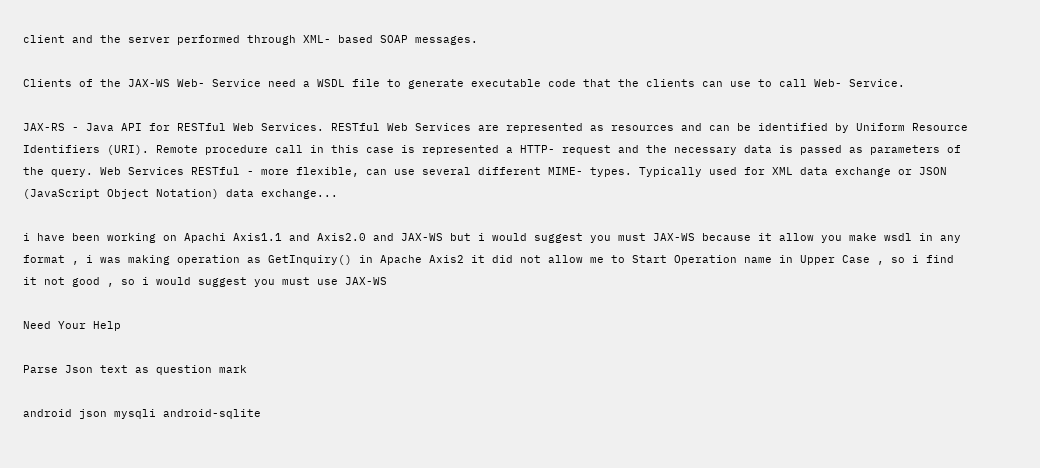client and the server performed through XML- based SOAP messages.

Clients of the JAX-WS Web- Service need a WSDL file to generate executable code that the clients can use to call Web- Service.

JAX-RS - Java API for RESTful Web Services. RESTful Web Services are represented as resources and can be identified by Uniform Resource Identifiers (URI). Remote procedure call in this case is represented a HTTP- request and the necessary data is passed as parameters of the query. Web Services RESTful - more flexible, can use several different MIME- types. Typically used for XML data exchange or JSON (JavaScript Object Notation) data exchange...

i have been working on Apachi Axis1.1 and Axis2.0 and JAX-WS but i would suggest you must JAX-WS because it allow you make wsdl in any format , i was making operation as GetInquiry() in Apache Axis2 it did not allow me to Start Operation name in Upper Case , so i find it not good , so i would suggest you must use JAX-WS

Need Your Help

Parse Json text as question mark

android json mysqli android-sqlite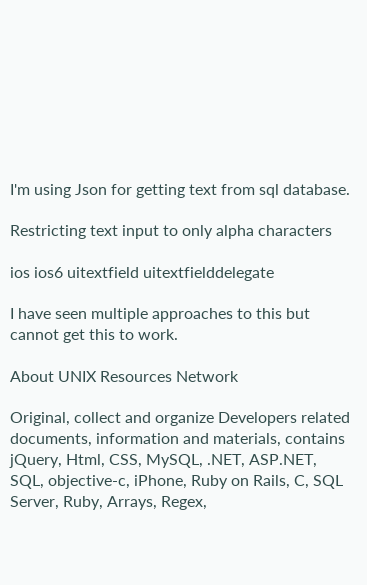I'm using Json for getting text from sql database.

Restricting text input to only alpha characters

ios ios6 uitextfield uitextfielddelegate

I have seen multiple approaches to this but cannot get this to work.

About UNIX Resources Network

Original, collect and organize Developers related documents, information and materials, contains jQuery, Html, CSS, MySQL, .NET, ASP.NET, SQL, objective-c, iPhone, Ruby on Rails, C, SQL Server, Ruby, Arrays, Regex,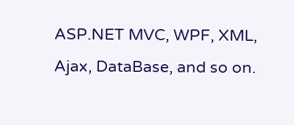ASP.NET MVC, WPF, XML, Ajax, DataBase, and so on.